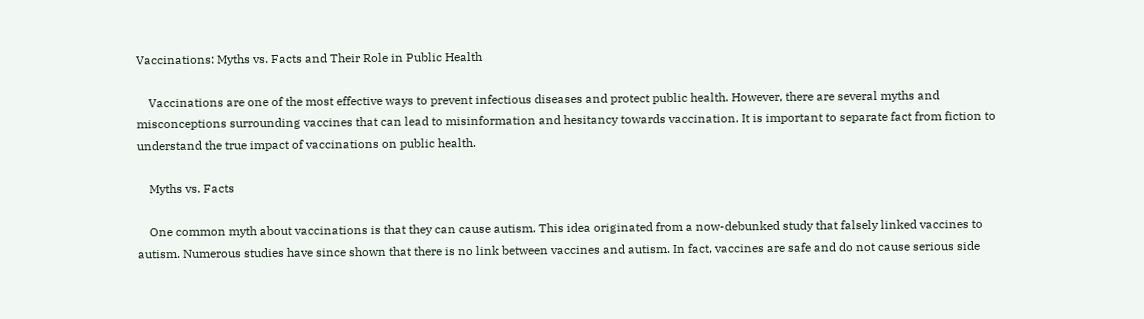Vaccinations: Myths vs. Facts and Their Role in Public Health

    Vaccinations are one of the most effective ways to prevent infectious diseases and protect public health. However, there are several myths and misconceptions surrounding vaccines that can lead to misinformation and hesitancy towards vaccination. It is important to separate fact from fiction to understand the true impact of vaccinations on public health.

    Myths vs. Facts

    One common myth about vaccinations is that they can cause autism. This idea originated from a now-debunked study that falsely linked vaccines to autism. Numerous studies have since shown that there is no link between vaccines and autism. In fact, vaccines are safe and do not cause serious side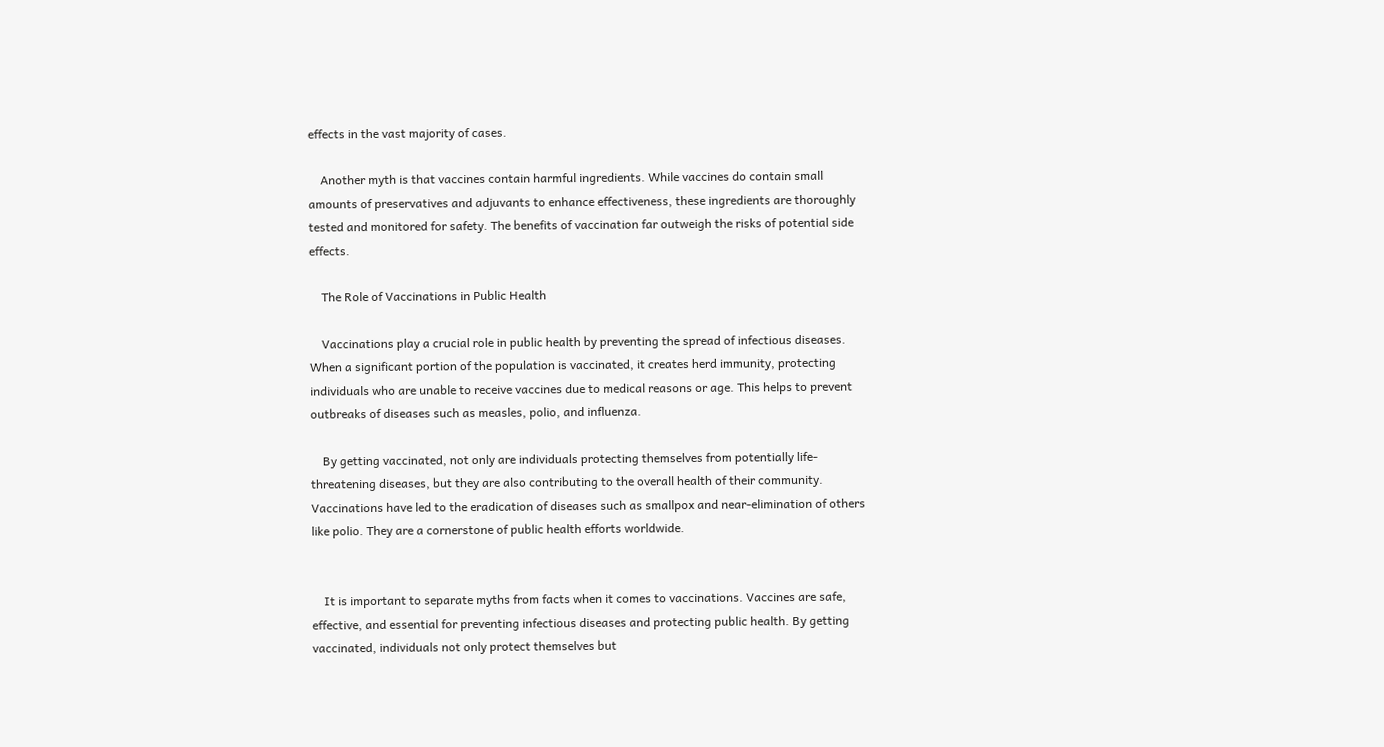effects in the vast majority of cases.

    Another myth is that vaccines contain harmful ingredients. While vaccines do contain small amounts of preservatives and adjuvants to enhance effectiveness, these ingredients are thoroughly tested and monitored for safety. The benefits of vaccination far outweigh the risks of potential side effects.

    The Role of Vaccinations in Public Health

    Vaccinations play a crucial role in public health by preventing the spread of infectious diseases. When a significant portion of the population is vaccinated, it creates herd immunity, protecting individuals who are unable to receive vaccines due to medical reasons or age. This helps to prevent outbreaks of diseases such as measles, polio, and influenza.

    By getting vaccinated, not only are individuals protecting themselves from potentially life-threatening diseases, but they are also contributing to the overall health of their community. Vaccinations have led to the eradication of diseases such as smallpox and near-elimination of others like polio. They are a cornerstone of public health efforts worldwide.


    It is important to separate myths from facts when it comes to vaccinations. Vaccines are safe, effective, and essential for preventing infectious diseases and protecting public health. By getting vaccinated, individuals not only protect themselves but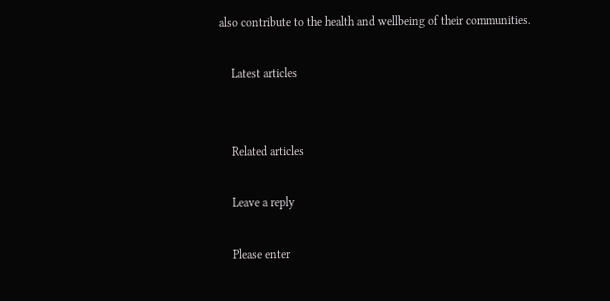also contribute to the health and wellbeing of their communities.

    Latest articles


    Related articles

    Leave a reply

    Please enter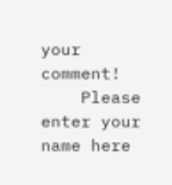your comment!
    Please enter your name here